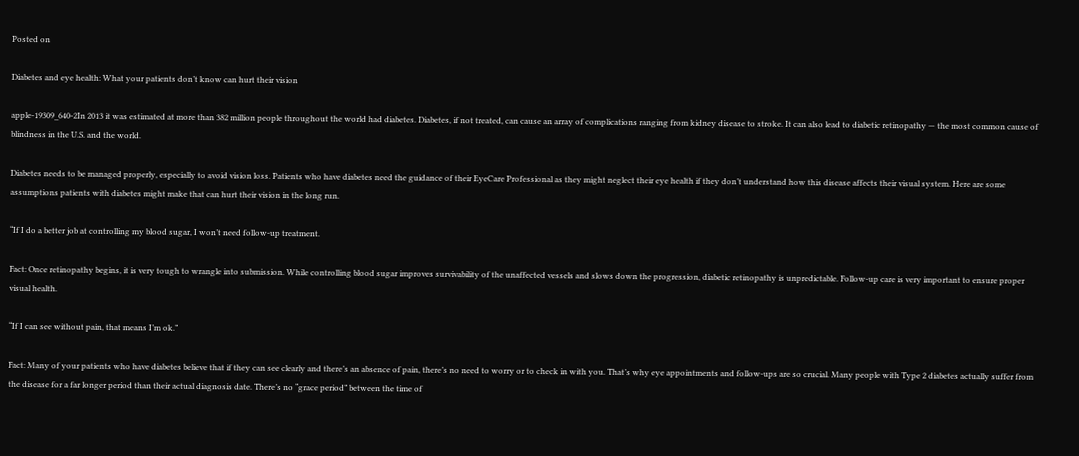Posted on

Diabetes and eye health: What your patients don’t know can hurt their vision

apple-19309_640-2In 2013 it was estimated at more than 382 million people throughout the world had diabetes. Diabetes, if not treated, can cause an array of complications ranging from kidney disease to stroke. It can also lead to diabetic retinopathy — the most common cause of blindness in the U.S. and the world.

Diabetes needs to be managed properly, especially to avoid vision loss. Patients who have diabetes need the guidance of their EyeCare Professional as they might neglect their eye health if they don’t understand how this disease affects their visual system. Here are some assumptions patients with diabetes might make that can hurt their vision in the long run.

“If I do a better job at controlling my blood sugar, I won’t need follow-up treatment.

Fact: Once retinopathy begins, it is very tough to wrangle into submission. While controlling blood sugar improves survivability of the unaffected vessels and slows down the progression, diabetic retinopathy is unpredictable. Follow-up care is very important to ensure proper visual health.

“If I can see without pain, that means I’m ok.”

Fact: Many of your patients who have diabetes believe that if they can see clearly and there’s an absence of pain, there’s no need to worry or to check in with you. That’s why eye appointments and follow-ups are so crucial. Many people with Type 2 diabetes actually suffer from the disease for a far longer period than their actual diagnosis date. There’s no “grace period” between the time of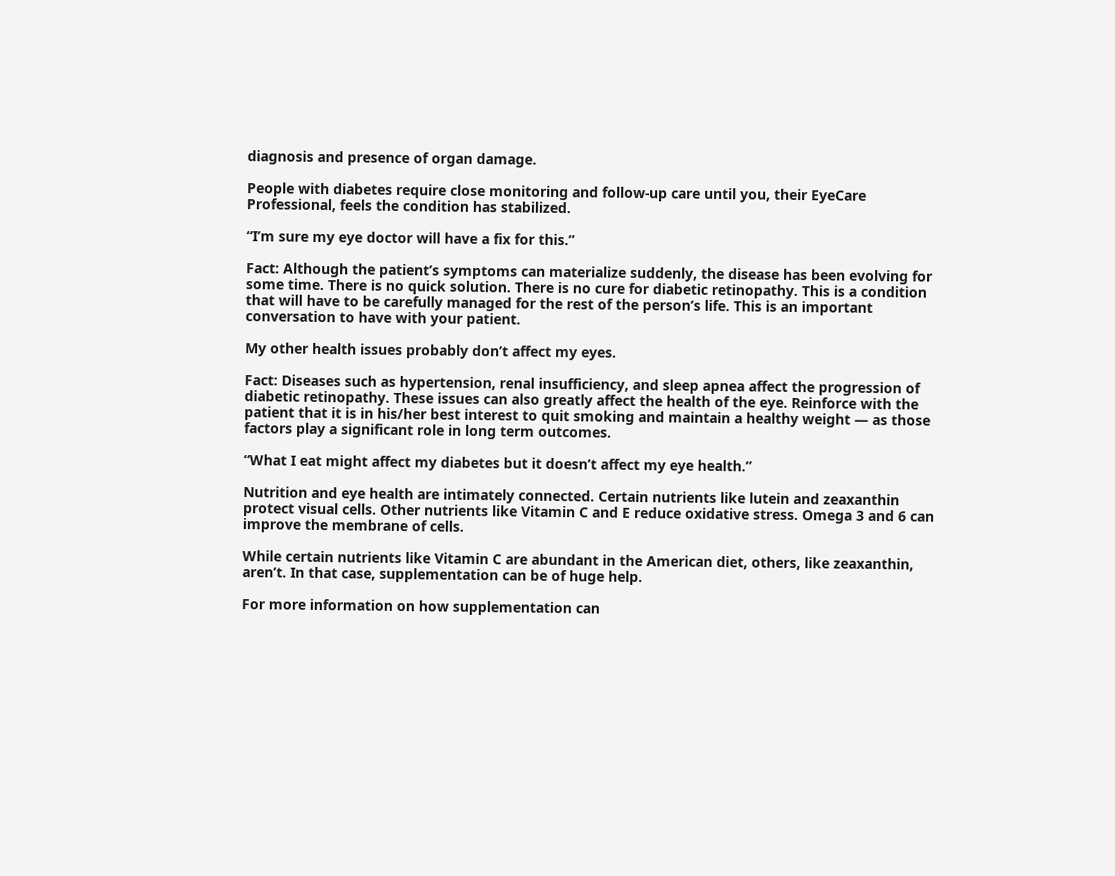diagnosis and presence of organ damage.

People with diabetes require close monitoring and follow-up care until you, their EyeCare Professional, feels the condition has stabilized.

“I’m sure my eye doctor will have a fix for this.”

Fact: Although the patient’s symptoms can materialize suddenly, the disease has been evolving for some time. There is no quick solution. There is no cure for diabetic retinopathy. This is a condition that will have to be carefully managed for the rest of the person’s life. This is an important conversation to have with your patient.

My other health issues probably don’t affect my eyes.

Fact: Diseases such as hypertension, renal insufficiency, and sleep apnea affect the progression of diabetic retinopathy. These issues can also greatly affect the health of the eye. Reinforce with the patient that it is in his/her best interest to quit smoking and maintain a healthy weight — as those factors play a significant role in long term outcomes.

“What I eat might affect my diabetes but it doesn’t affect my eye health.”

Nutrition and eye health are intimately connected. Certain nutrients like lutein and zeaxanthin protect visual cells. Other nutrients like Vitamin C and E reduce oxidative stress. Omega 3 and 6 can improve the membrane of cells.

While certain nutrients like Vitamin C are abundant in the American diet, others, like zeaxanthin, aren’t. In that case, supplementation can be of huge help.

For more information on how supplementation can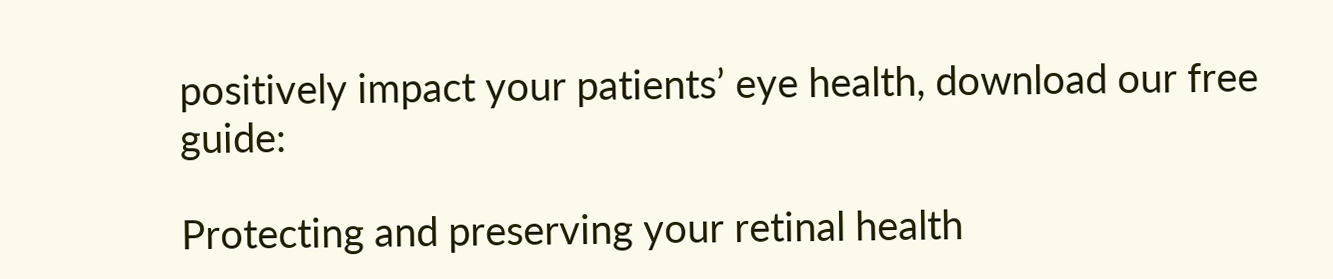positively impact your patients’ eye health, download our free guide:

Protecting and preserving your retinal health